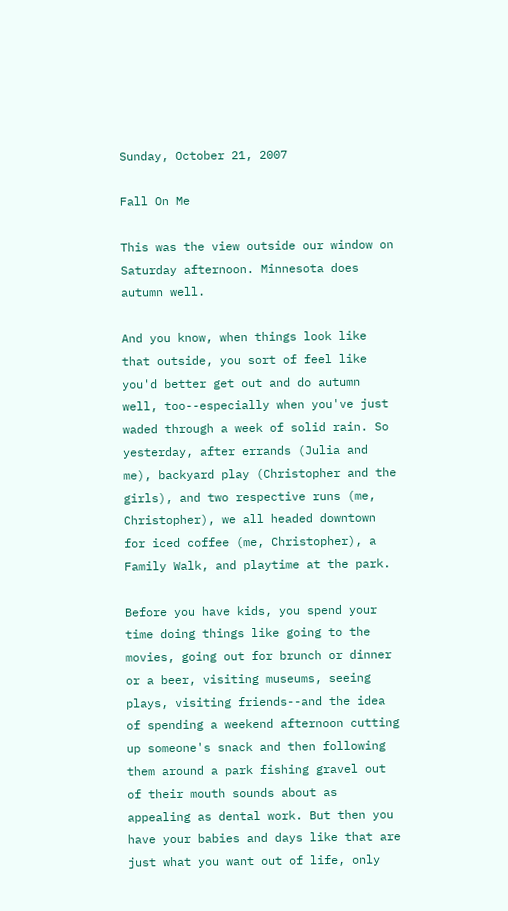Sunday, October 21, 2007

Fall On Me

This was the view outside our window on Saturday afternoon. Minnesota does autumn well.

And you know, when things look like that outside, you sort of feel like you'd better get out and do autumn well, too--especially when you've just waded through a week of solid rain. So yesterday, after errands (Julia and me), backyard play (Christopher and the girls), and two respective runs (me, Christopher), we all headed downtown for iced coffee (me, Christopher), a Family Walk, and playtime at the park.

Before you have kids, you spend your time doing things like going to the movies, going out for brunch or dinner or a beer, visiting museums, seeing plays, visiting friends--and the idea of spending a weekend afternoon cutting up someone's snack and then following them around a park fishing gravel out of their mouth sounds about as appealing as dental work. But then you have your babies and days like that are just what you want out of life, only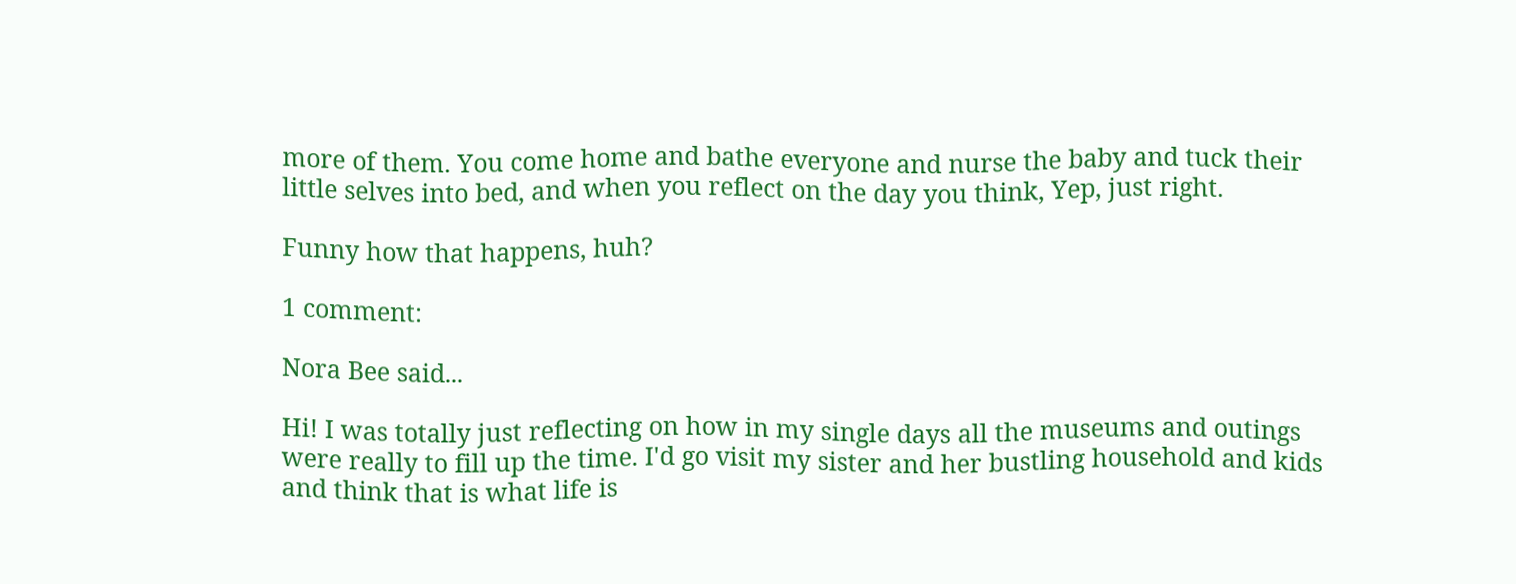more of them. You come home and bathe everyone and nurse the baby and tuck their little selves into bed, and when you reflect on the day you think, Yep, just right.

Funny how that happens, huh?

1 comment:

Nora Bee said...

Hi! I was totally just reflecting on how in my single days all the museums and outings were really to fill up the time. I'd go visit my sister and her bustling household and kids and think that is what life is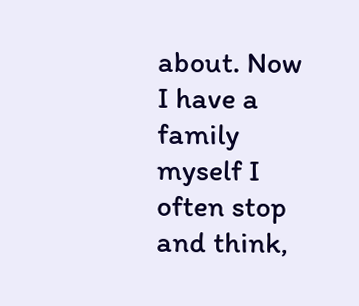about. Now I have a family myself I often stop and think,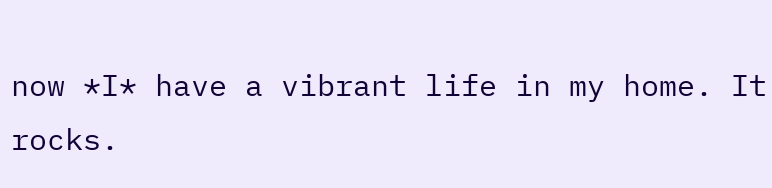now *I* have a vibrant life in my home. It rocks.